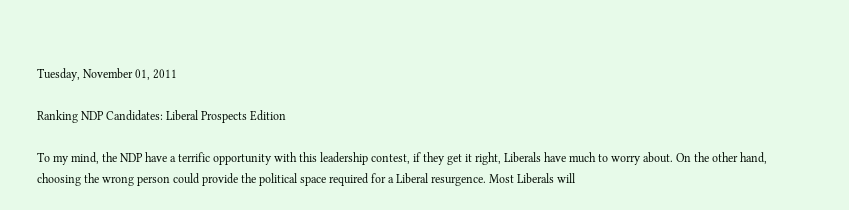Tuesday, November 01, 2011

Ranking NDP Candidates: Liberal Prospects Edition

To my mind, the NDP have a terrific opportunity with this leadership contest, if they get it right, Liberals have much to worry about. On the other hand, choosing the wrong person could provide the political space required for a Liberal resurgence. Most Liberals will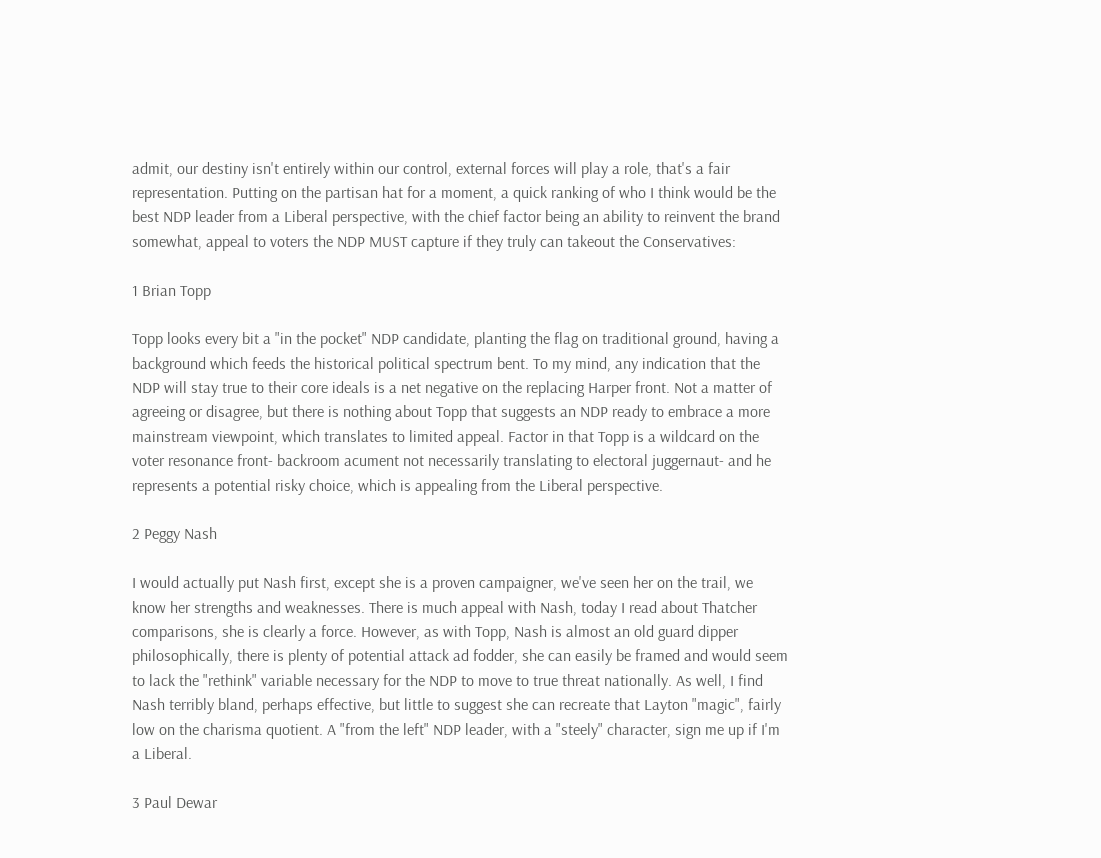admit, our destiny isn't entirely within our control, external forces will play a role, that's a fair representation. Putting on the partisan hat for a moment, a quick ranking of who I think would be the best NDP leader from a Liberal perspective, with the chief factor being an ability to reinvent the brand somewhat, appeal to voters the NDP MUST capture if they truly can takeout the Conservatives:

1 Brian Topp

Topp looks every bit a "in the pocket" NDP candidate, planting the flag on traditional ground, having a background which feeds the historical political spectrum bent. To my mind, any indication that the NDP will stay true to their core ideals is a net negative on the replacing Harper front. Not a matter of agreeing or disagree, but there is nothing about Topp that suggests an NDP ready to embrace a more mainstream viewpoint, which translates to limited appeal. Factor in that Topp is a wildcard on the voter resonance front- backroom acument not necessarily translating to electoral juggernaut- and he represents a potential risky choice, which is appealing from the Liberal perspective.

2 Peggy Nash

I would actually put Nash first, except she is a proven campaigner, we've seen her on the trail, we know her strengths and weaknesses. There is much appeal with Nash, today I read about Thatcher comparisons, she is clearly a force. However, as with Topp, Nash is almost an old guard dipper philosophically, there is plenty of potential attack ad fodder, she can easily be framed and would seem to lack the "rethink" variable necessary for the NDP to move to true threat nationally. As well, I find Nash terribly bland, perhaps effective, but little to suggest she can recreate that Layton "magic", fairly low on the charisma quotient. A "from the left" NDP leader, with a "steely" character, sign me up if I'm a Liberal.

3 Paul Dewar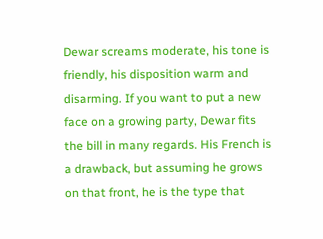Dewar screams moderate, his tone is friendly, his disposition warm and disarming. If you want to put a new face on a growing party, Dewar fits the bill in many regards. His French is a drawback, but assuming he grows on that front, he is the type that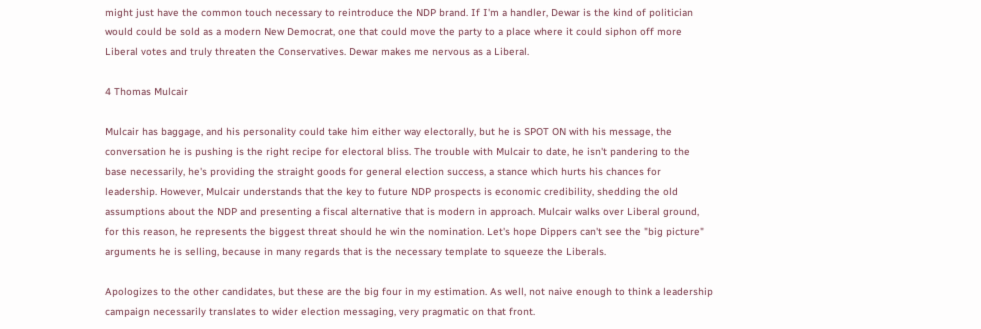might just have the common touch necessary to reintroduce the NDP brand. If I'm a handler, Dewar is the kind of politician would could be sold as a modern New Democrat, one that could move the party to a place where it could siphon off more Liberal votes and truly threaten the Conservatives. Dewar makes me nervous as a Liberal.

4 Thomas Mulcair

Mulcair has baggage, and his personality could take him either way electorally, but he is SPOT ON with his message, the conversation he is pushing is the right recipe for electoral bliss. The trouble with Mulcair to date, he isn't pandering to the base necessarily, he's providing the straight goods for general election success, a stance which hurts his chances for leadership. However, Mulcair understands that the key to future NDP prospects is economic credibility, shedding the old assumptions about the NDP and presenting a fiscal alternative that is modern in approach. Mulcair walks over Liberal ground, for this reason, he represents the biggest threat should he win the nomination. Let's hope Dippers can't see the "big picture" arguments he is selling, because in many regards that is the necessary template to squeeze the Liberals.

Apologizes to the other candidates, but these are the big four in my estimation. As well, not naive enough to think a leadership campaign necessarily translates to wider election messaging, very pragmatic on that front.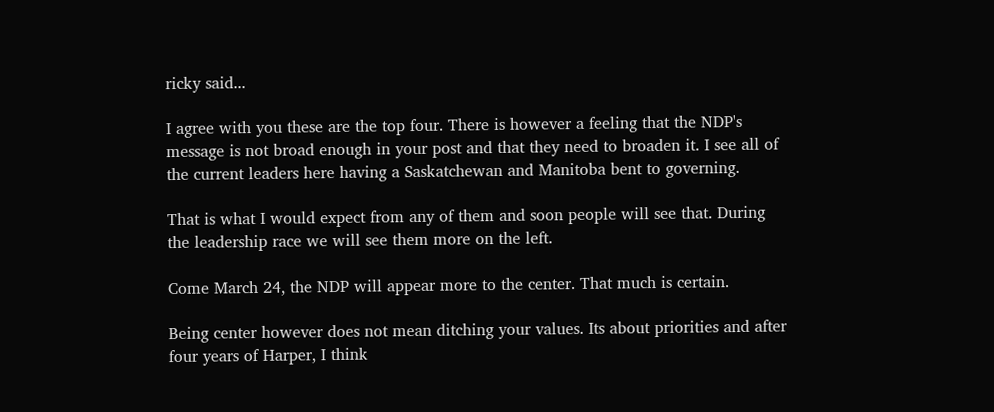ricky said...

I agree with you these are the top four. There is however a feeling that the NDP's message is not broad enough in your post and that they need to broaden it. I see all of the current leaders here having a Saskatchewan and Manitoba bent to governing.

That is what I would expect from any of them and soon people will see that. During the leadership race we will see them more on the left.

Come March 24, the NDP will appear more to the center. That much is certain.

Being center however does not mean ditching your values. Its about priorities and after four years of Harper, I think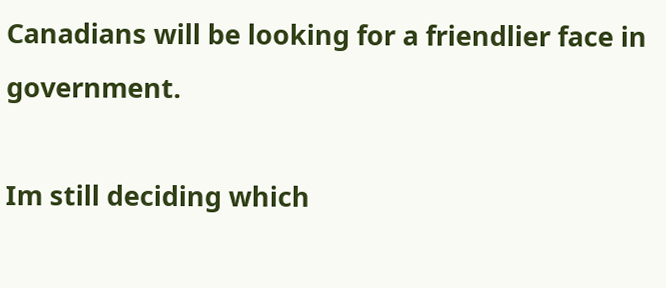Canadians will be looking for a friendlier face in government.

Im still deciding which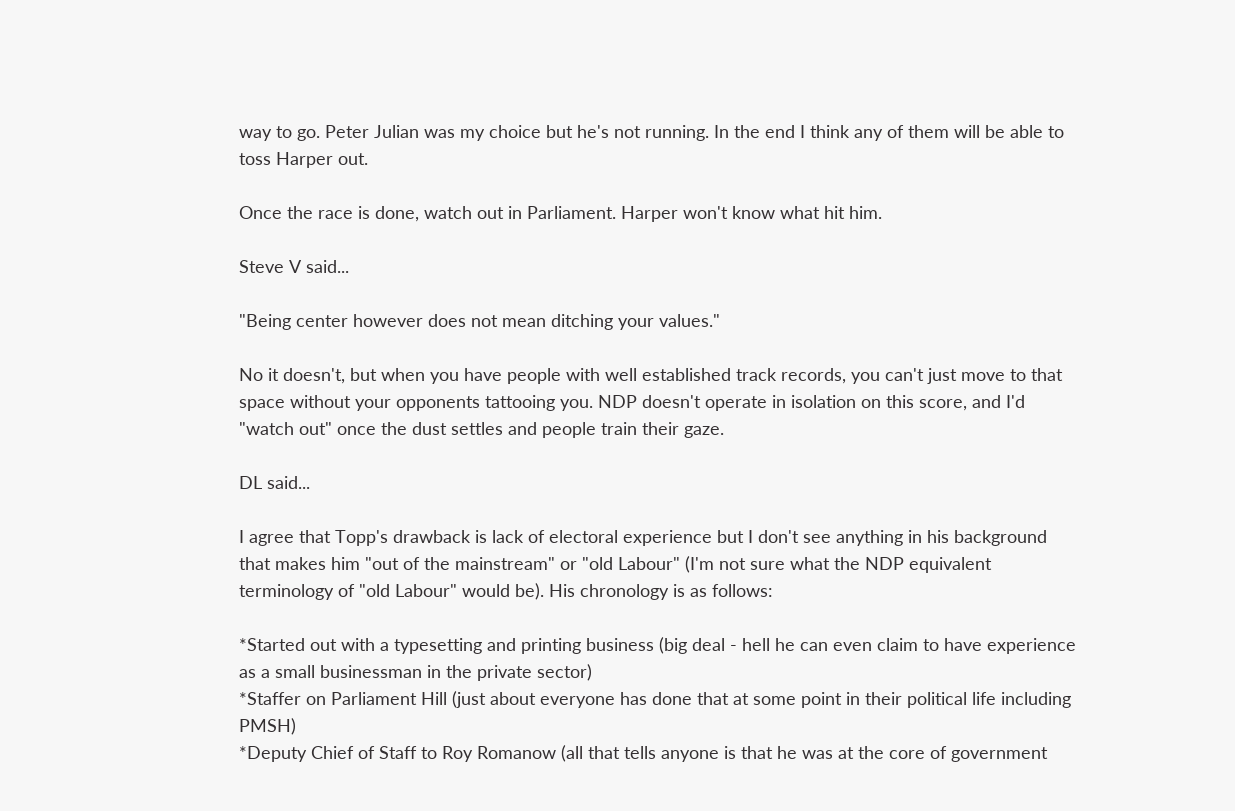way to go. Peter Julian was my choice but he's not running. In the end I think any of them will be able to toss Harper out.

Once the race is done, watch out in Parliament. Harper won't know what hit him.

Steve V said...

"Being center however does not mean ditching your values."

No it doesn't, but when you have people with well established track records, you can't just move to that space without your opponents tattooing you. NDP doesn't operate in isolation on this score, and I'd "watch out" once the dust settles and people train their gaze.

DL said...

I agree that Topp's drawback is lack of electoral experience but I don't see anything in his background that makes him "out of the mainstream" or "old Labour" (I'm not sure what the NDP equivalent terminology of "old Labour" would be). His chronology is as follows:

*Started out with a typesetting and printing business (big deal - hell he can even claim to have experience as a small businessman in the private sector)
*Staffer on Parliament Hill (just about everyone has done that at some point in their political life including PMSH)
*Deputy Chief of Staff to Roy Romanow (all that tells anyone is that he was at the core of government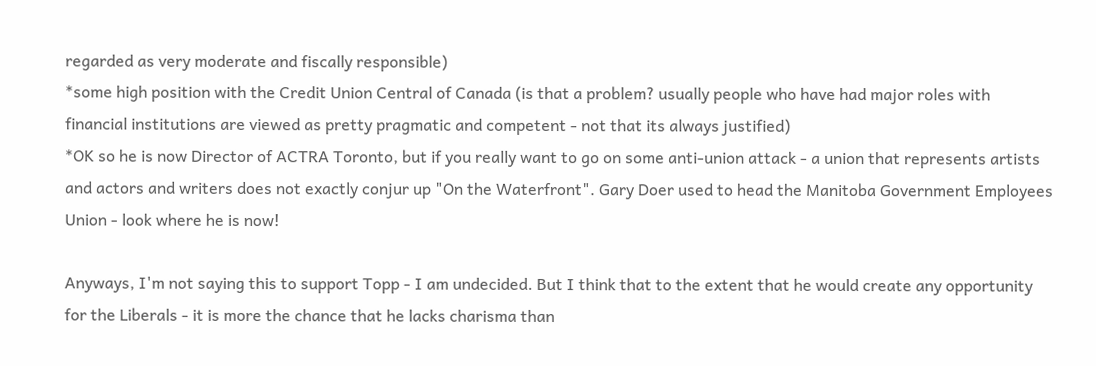regarded as very moderate and fiscally responsible)
*some high position with the Credit Union Central of Canada (is that a problem? usually people who have had major roles with financial institutions are viewed as pretty pragmatic and competent - not that its always justified)
*OK so he is now Director of ACTRA Toronto, but if you really want to go on some anti-union attack - a union that represents artists and actors and writers does not exactly conjur up "On the Waterfront". Gary Doer used to head the Manitoba Government Employees Union - look where he is now!

Anyways, I'm not saying this to support Topp - I am undecided. But I think that to the extent that he would create any opportunity for the Liberals - it is more the chance that he lacks charisma than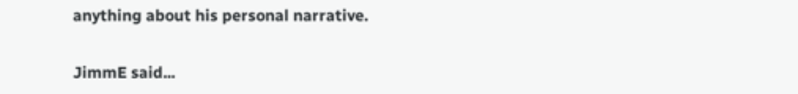anything about his personal narrative.

JimmE said...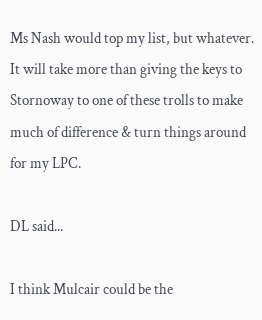Ms Nash would top my list, but whatever. It will take more than giving the keys to Stornoway to one of these trolls to make much of difference & turn things around for my LPC.

DL said...

I think Mulcair could be the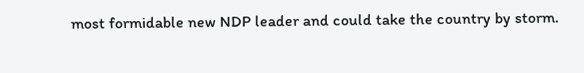most formidable new NDP leader and could take the country by storm.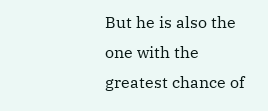But he is also the one with the greatest chance of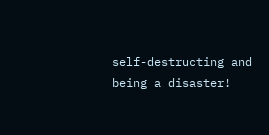self-destructing and being a disaster!